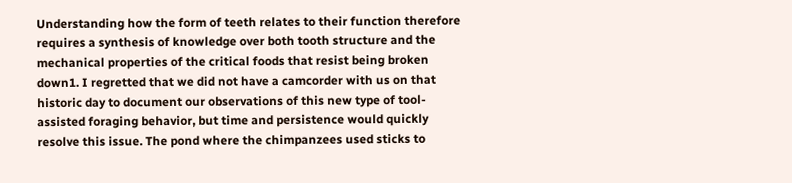Understanding how the form of teeth relates to their function therefore requires a synthesis of knowledge over both tooth structure and the mechanical properties of the critical foods that resist being broken down1. I regretted that we did not have a camcorder with us on that historic day to document our observations of this new type of tool-assisted foraging behavior, but time and persistence would quickly resolve this issue. The pond where the chimpanzees used sticks to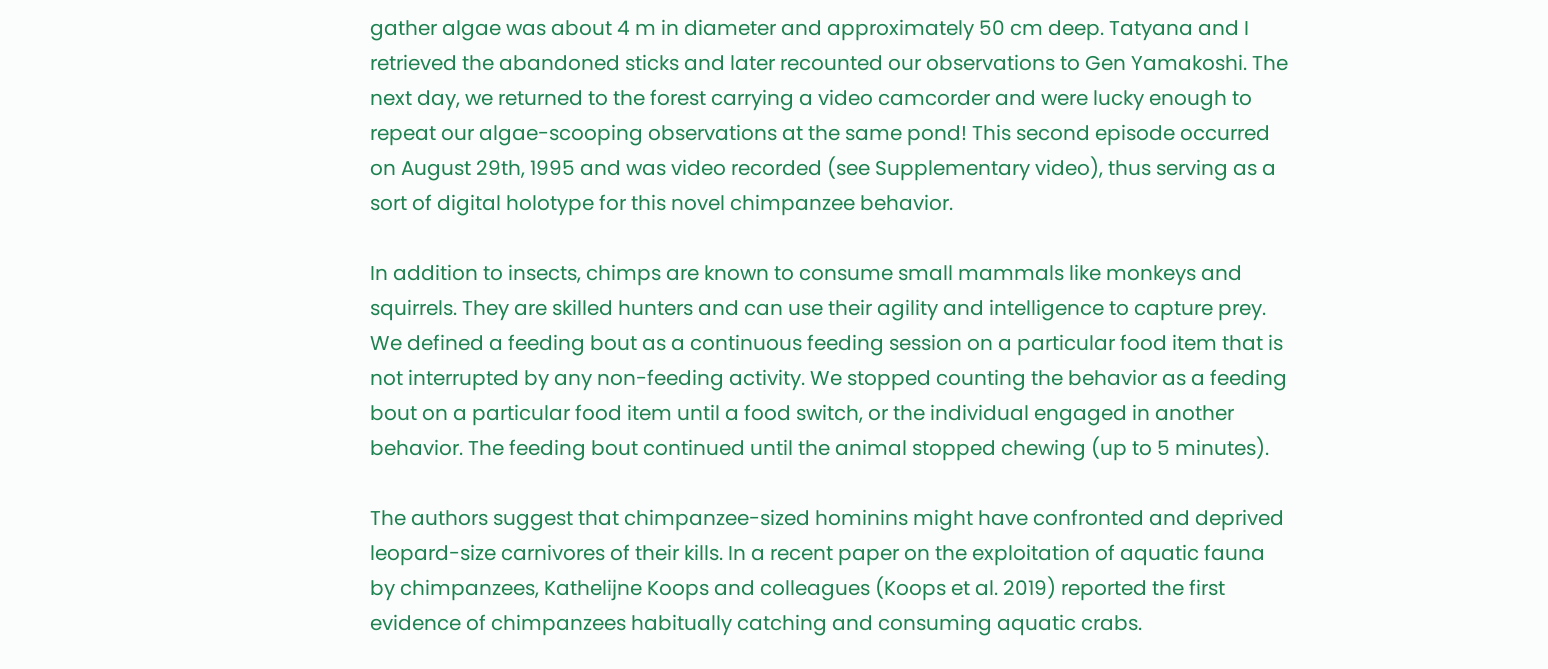gather algae was about 4 m in diameter and approximately 50 cm deep. Tatyana and I retrieved the abandoned sticks and later recounted our observations to Gen Yamakoshi. The next day, we returned to the forest carrying a video camcorder and were lucky enough to repeat our algae-scooping observations at the same pond! This second episode occurred on August 29th, 1995 and was video recorded (see Supplementary video), thus serving as a sort of digital holotype for this novel chimpanzee behavior.

In addition to insects, chimps are known to consume small mammals like monkeys and squirrels. They are skilled hunters and can use their agility and intelligence to capture prey. We defined a feeding bout as a continuous feeding session on a particular food item that is not interrupted by any non-feeding activity. We stopped counting the behavior as a feeding bout on a particular food item until a food switch, or the individual engaged in another behavior. The feeding bout continued until the animal stopped chewing (up to 5 minutes).

The authors suggest that chimpanzee-sized hominins might have confronted and deprived leopard-size carnivores of their kills. In a recent paper on the exploitation of aquatic fauna by chimpanzees, Kathelijne Koops and colleagues (Koops et al. 2019) reported the first evidence of chimpanzees habitually catching and consuming aquatic crabs.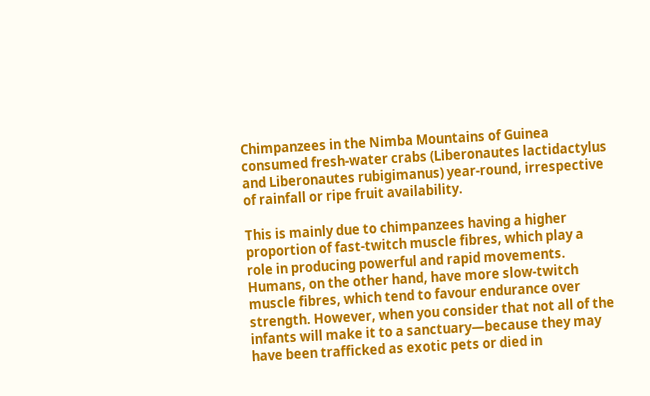Chimpanzees in the Nimba Mountains of Guinea consumed fresh-water crabs (Liberonautes lactidactylus and Liberonautes rubigimanus) year-round, irrespective of rainfall or ripe fruit availability.

This is mainly due to chimpanzees having a higher proportion of fast-twitch muscle fibres, which play a role in producing powerful and rapid movements. Humans, on the other hand, have more slow-twitch muscle fibres, which tend to favour endurance over strength. However, when you consider that not all of the infants will make it to a sanctuary—because they may have been trafficked as exotic pets or died in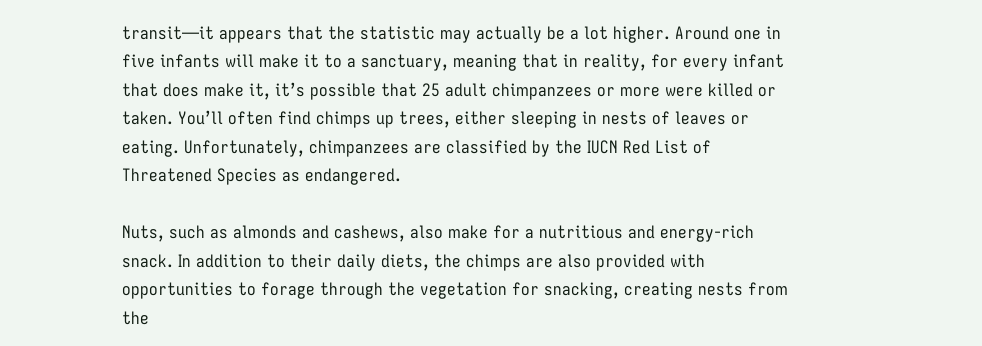transit—it appears that the statistic may actually be a lot higher. Around one in five infants will make it to a sanctuary, meaning that in reality, for every infant that does make it, it’s possible that 25 adult chimpanzees or more were killed or taken. You’ll often find chimps up trees, either sleeping in nests of leaves or eating. Unfortunately, chimpanzees are classified by the IUCN Red List of Threatened Species as endangered.

Nuts, such as almonds and cashews, also make for a nutritious and energy-rich snack. In addition to their daily diets, the chimps are also provided with opportunities to forage through the vegetation for snacking, creating nests from the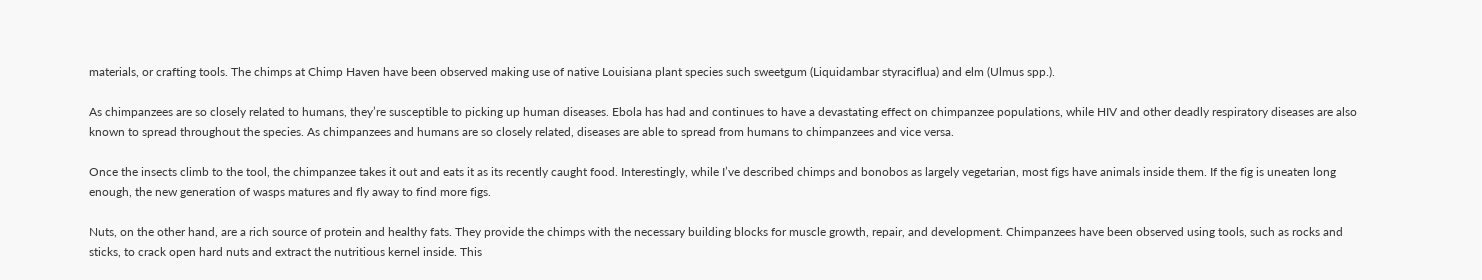materials, or crafting tools. The chimps at Chimp Haven have been observed making use of native Louisiana plant species such sweetgum (Liquidambar styraciflua) and elm (Ulmus spp.).

As chimpanzees are so closely related to humans, they’re susceptible to picking up human diseases. Ebola has had and continues to have a devastating effect on chimpanzee populations, while HIV and other deadly respiratory diseases are also known to spread throughout the species. As chimpanzees and humans are so closely related, diseases are able to spread from humans to chimpanzees and vice versa.

Once the insects climb to the tool, the chimpanzee takes it out and eats it as its recently caught food. Interestingly, while I’ve described chimps and bonobos as largely vegetarian, most figs have animals inside them. If the fig is uneaten long enough, the new generation of wasps matures and fly away to find more figs.

Nuts, on the other hand, are a rich source of protein and healthy fats. They provide the chimps with the necessary building blocks for muscle growth, repair, and development. Chimpanzees have been observed using tools, such as rocks and sticks, to crack open hard nuts and extract the nutritious kernel inside. This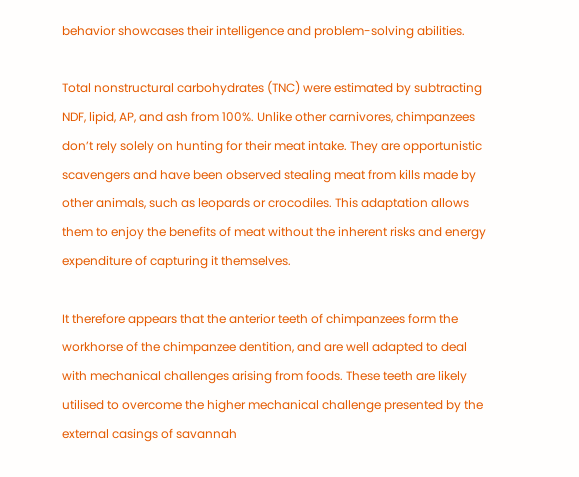behavior showcases their intelligence and problem-solving abilities.

Total nonstructural carbohydrates (TNC) were estimated by subtracting NDF, lipid, AP, and ash from 100%. Unlike other carnivores, chimpanzees don’t rely solely on hunting for their meat intake. They are opportunistic scavengers and have been observed stealing meat from kills made by other animals, such as leopards or crocodiles. This adaptation allows them to enjoy the benefits of meat without the inherent risks and energy expenditure of capturing it themselves.

It therefore appears that the anterior teeth of chimpanzees form the workhorse of the chimpanzee dentition, and are well adapted to deal with mechanical challenges arising from foods. These teeth are likely utilised to overcome the higher mechanical challenge presented by the external casings of savannah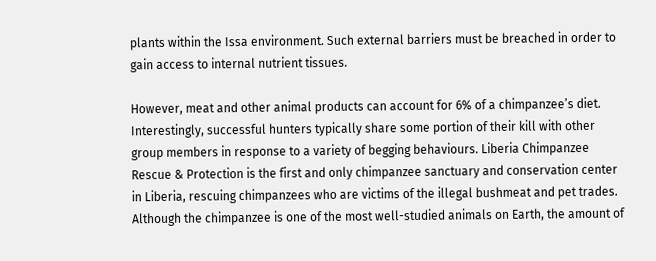plants within the Issa environment. Such external barriers must be breached in order to gain access to internal nutrient tissues.

However, meat and other animal products can account for 6% of a chimpanzee’s diet. Interestingly, successful hunters typically share some portion of their kill with other group members in response to a variety of begging behaviours. Liberia Chimpanzee Rescue & Protection is the first and only chimpanzee sanctuary and conservation center in Liberia, rescuing chimpanzees who are victims of the illegal bushmeat and pet trades. Although the chimpanzee is one of the most well-studied animals on Earth, the amount of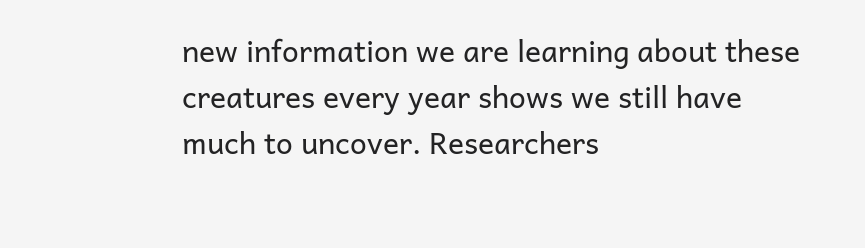new information we are learning about these creatures every year shows we still have much to uncover. Researchers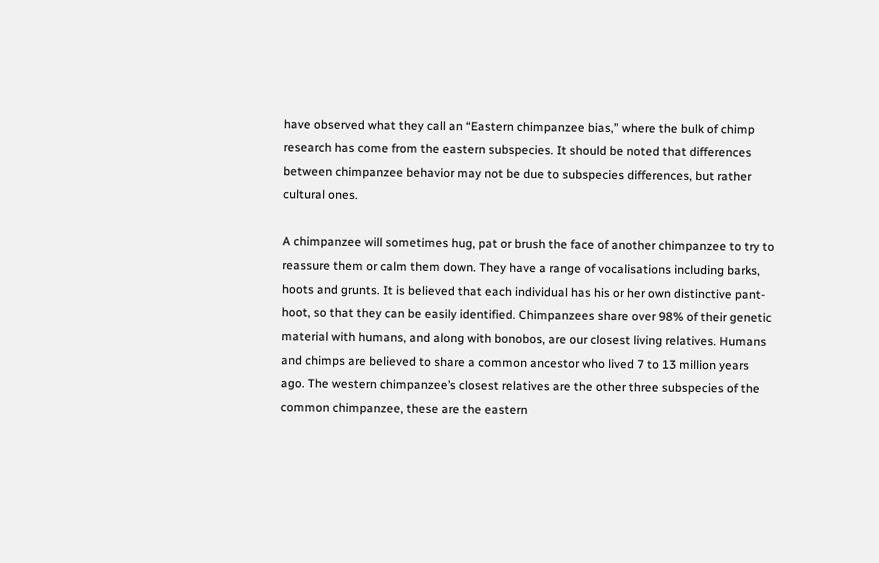have observed what they call an “Eastern chimpanzee bias,” where the bulk of chimp research has come from the eastern subspecies. It should be noted that differences between chimpanzee behavior may not be due to subspecies differences, but rather cultural ones.

A chimpanzee will sometimes hug, pat or brush the face of another chimpanzee to try to reassure them or calm them down. They have a range of vocalisations including barks, hoots and grunts. It is believed that each individual has his or her own distinctive pant-hoot, so that they can be easily identified. Chimpanzees share over 98% of their genetic material with humans, and along with bonobos, are our closest living relatives. Humans and chimps are believed to share a common ancestor who lived 7 to 13 million years ago. The western chimpanzee’s closest relatives are the other three subspecies of the common chimpanzee, these are the eastern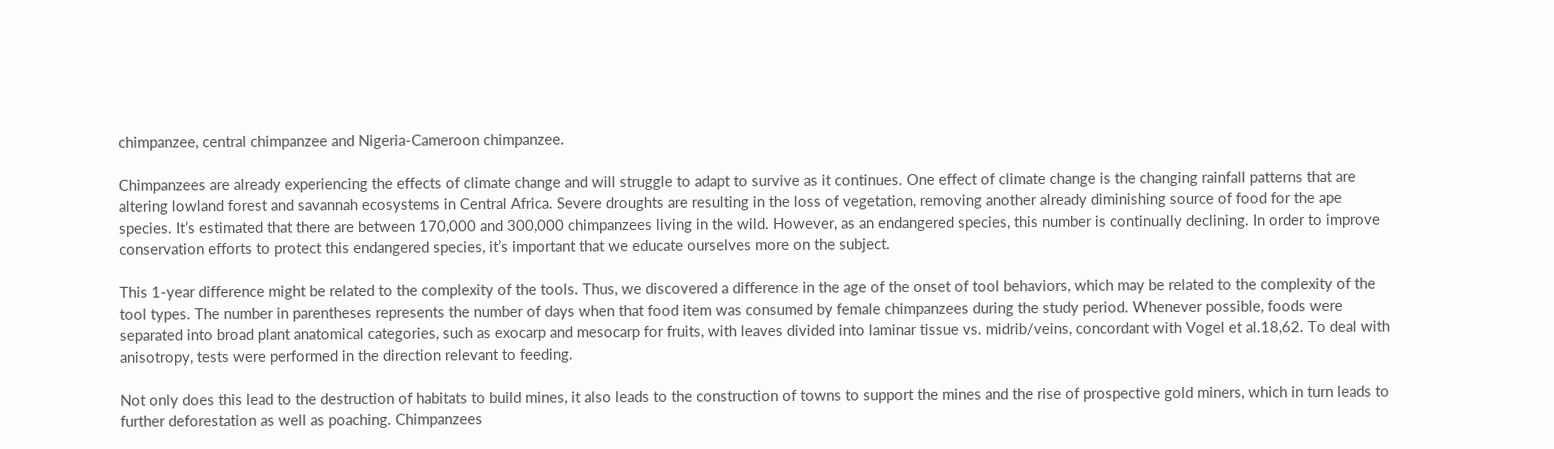chimpanzee, central chimpanzee and Nigeria-Cameroon chimpanzee.

Chimpanzees are already experiencing the effects of climate change and will struggle to adapt to survive as it continues. One effect of climate change is the changing rainfall patterns that are altering lowland forest and savannah ecosystems in Central Africa. Severe droughts are resulting in the loss of vegetation, removing another already diminishing source of food for the ape species. It’s estimated that there are between 170,000 and 300,000 chimpanzees living in the wild. However, as an endangered species, this number is continually declining. In order to improve conservation efforts to protect this endangered species, it’s important that we educate ourselves more on the subject.

This 1-year difference might be related to the complexity of the tools. Thus, we discovered a difference in the age of the onset of tool behaviors, which may be related to the complexity of the tool types. The number in parentheses represents the number of days when that food item was consumed by female chimpanzees during the study period. Whenever possible, foods were separated into broad plant anatomical categories, such as exocarp and mesocarp for fruits, with leaves divided into laminar tissue vs. midrib/veins, concordant with Vogel et al.18,62. To deal with anisotropy, tests were performed in the direction relevant to feeding.

Not only does this lead to the destruction of habitats to build mines, it also leads to the construction of towns to support the mines and the rise of prospective gold miners, which in turn leads to further deforestation as well as poaching. Chimpanzees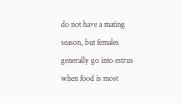do not have a mating season, but females generally go into estrus when food is most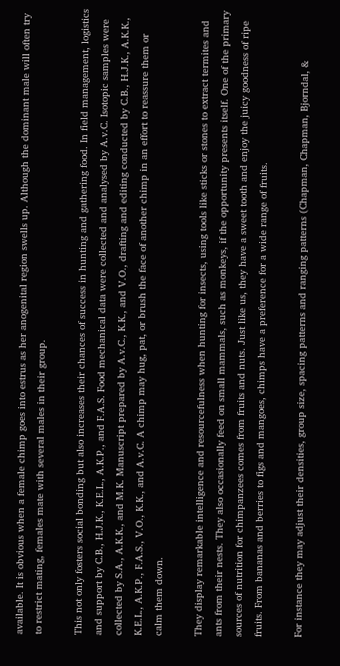available. It is obvious when a female chimp goes into estrus as her anogenital region swells up. Although the dominant male will often try to restrict mating, females mate with several males in their group.

This not only fosters social bonding but also increases their chances of success in hunting and gathering food. In field management, logistics and support by C.B., H.J.K., K.E.L., A.K.P., and F.A.S. Food mechanical data were collected and analysed by A.v.C. Isotopic samples were collected by S.A., A.K.K., and M.K. Manuscript prepared by A.v.C., K.K., and V.O., drafting and editing conducted by C.B., H.J.K., A.K.K., K.E.L., A.K.P., F.A.S., V.O., K.K., and A.v.C. A chimp may hug, pat, or brush the face of another chimp in an effort to reassure them or calm them down.

They display remarkable intelligence and resourcefulness when hunting for insects, using tools like sticks or stones to extract termites and ants from their nests. They also occasionally feed on small mammals, such as monkeys, if the opportunity presents itself. One of the primary sources of nutrition for chimpanzees comes from fruits and nuts. Just like us, they have a sweet tooth and enjoy the juicy goodness of ripe fruits. From bananas and berries to figs and mangoes, chimps have a preference for a wide range of fruits.

For instance they may adjust their densities, group size, spacing patterns and ranging patterns (Chapman, Chapman, Bjorndal, &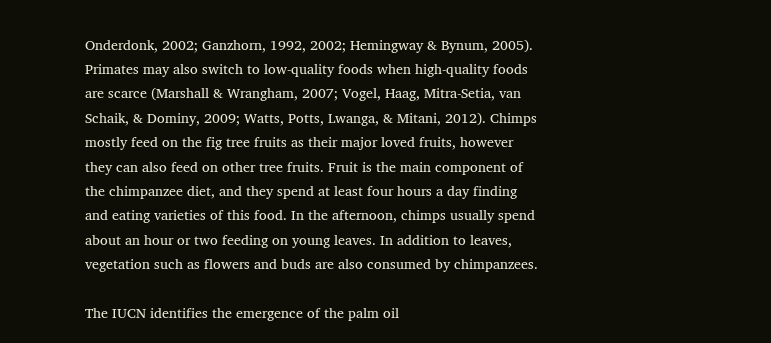Onderdonk, 2002; Ganzhorn, 1992, 2002; Hemingway & Bynum, 2005). Primates may also switch to low-quality foods when high-quality foods are scarce (Marshall & Wrangham, 2007; Vogel, Haag, Mitra-Setia, van Schaik, & Dominy, 2009; Watts, Potts, Lwanga, & Mitani, 2012). Chimps mostly feed on the fig tree fruits as their major loved fruits, however they can also feed on other tree fruits. Fruit is the main component of the chimpanzee diet, and they spend at least four hours a day finding and eating varieties of this food. In the afternoon, chimps usually spend about an hour or two feeding on young leaves. In addition to leaves, vegetation such as flowers and buds are also consumed by chimpanzees.

The IUCN identifies the emergence of the palm oil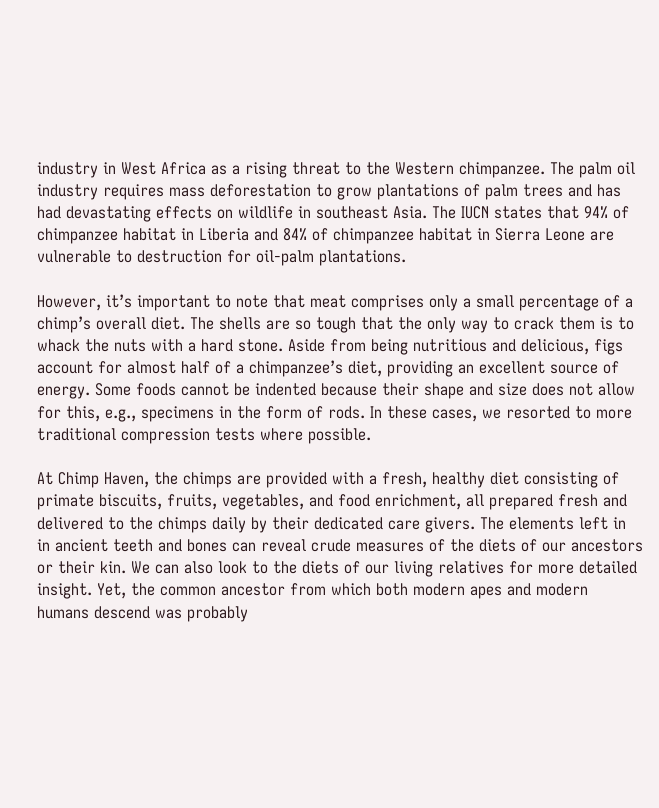industry in West Africa as a rising threat to the Western chimpanzee. The palm oil industry requires mass deforestation to grow plantations of palm trees and has had devastating effects on wildlife in southeast Asia. The IUCN states that 94% of chimpanzee habitat in Liberia and 84% of chimpanzee habitat in Sierra Leone are vulnerable to destruction for oil-palm plantations.

However, it’s important to note that meat comprises only a small percentage of a chimp’s overall diet. The shells are so tough that the only way to crack them is to whack the nuts with a hard stone. Aside from being nutritious and delicious, figs account for almost half of a chimpanzee’s diet, providing an excellent source of energy. Some foods cannot be indented because their shape and size does not allow for this, e.g., specimens in the form of rods. In these cases, we resorted to more traditional compression tests where possible.

At Chimp Haven, the chimps are provided with a fresh, healthy diet consisting of primate biscuits, fruits, vegetables, and food enrichment, all prepared fresh and delivered to the chimps daily by their dedicated care givers. The elements left in in ancient teeth and bones can reveal crude measures of the diets of our ancestors or their kin. We can also look to the diets of our living relatives for more detailed insight. Yet, the common ancestor from which both modern apes and modern humans descend was probably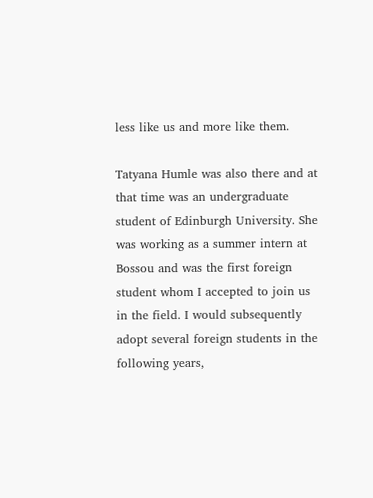less like us and more like them.

Tatyana Humle was also there and at that time was an undergraduate student of Edinburgh University. She was working as a summer intern at Bossou and was the first foreign student whom I accepted to join us in the field. I would subsequently adopt several foreign students in the following years,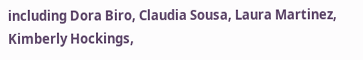including Dora Biro, Claudia Sousa, Laura Martinez, Kimberly Hockings,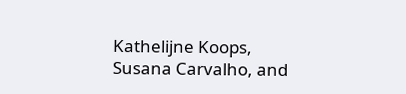Kathelijne Koops, Susana Carvalho, and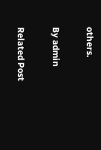others.

By admin

Related Post